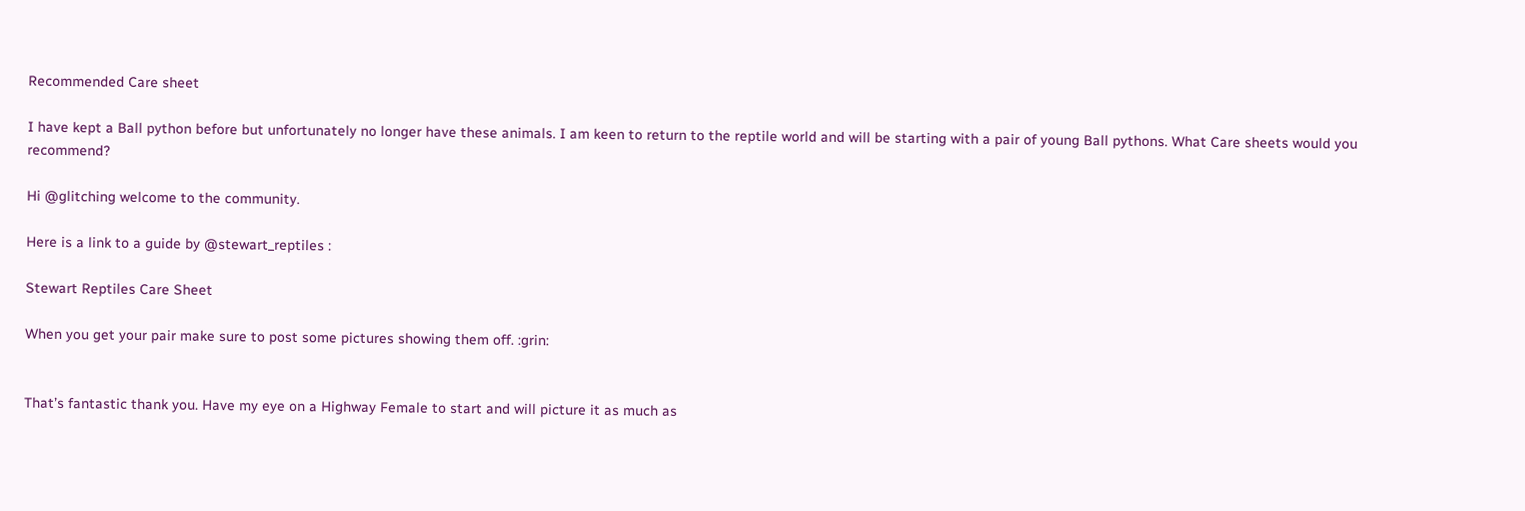Recommended Care sheet

I have kept a Ball python before but unfortunately no longer have these animals. I am keen to return to the reptile world and will be starting with a pair of young Ball pythons. What Care sheets would you recommend?

Hi @glitching welcome to the community.

Here is a link to a guide by @stewart_reptiles :

Stewart Reptiles Care Sheet

When you get your pair make sure to post some pictures showing them off. :grin:


That’s fantastic thank you. Have my eye on a Highway Female to start and will picture it as much as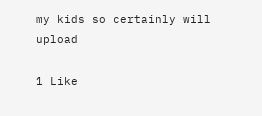my kids so certainly will upload

1 Like